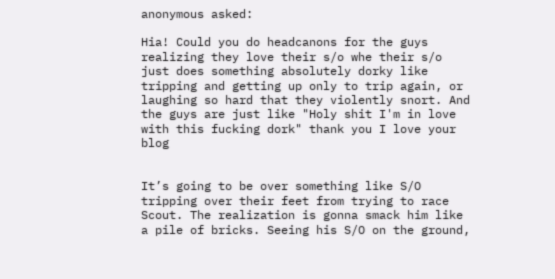anonymous asked:

Hia! Could you do headcanons for the guys realizing they love their s/o whe their s/o just does something absolutely dorky like tripping and getting up only to trip again, or laughing so hard that they violently snort. And the guys are just like "Holy shit I'm in love with this fucking dork" thank you I love your blog


It’s going to be over something like S/O tripping over their feet from trying to race Scout. The realization is gonna smack him like a pile of bricks. Seeing his S/O on the ground,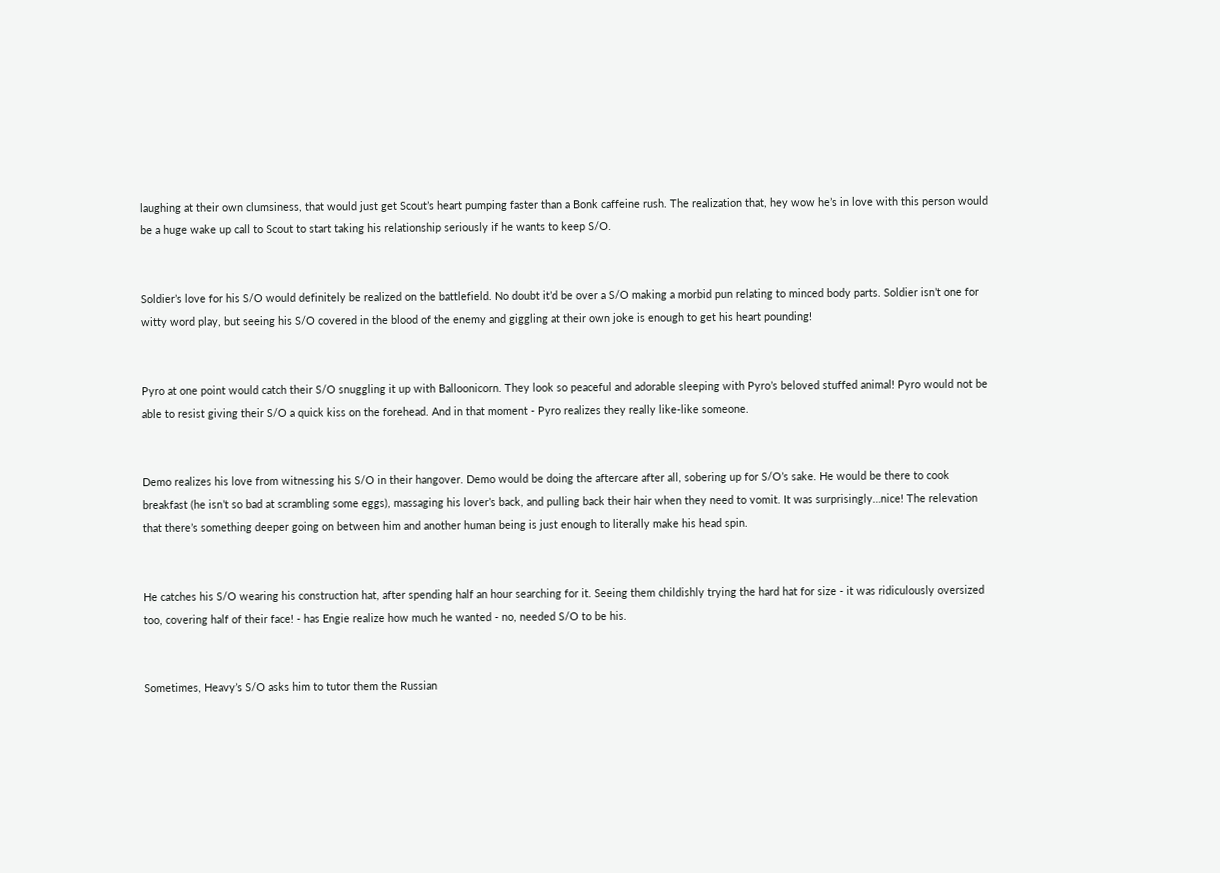laughing at their own clumsiness, that would just get Scout’s heart pumping faster than a Bonk caffeine rush. The realization that, hey wow he’s in love with this person would be a huge wake up call to Scout to start taking his relationship seriously if he wants to keep S/O.


Soldier’s love for his S/O would definitely be realized on the battlefield. No doubt it’d be over a S/O making a morbid pun relating to minced body parts. Soldier isn’t one for witty word play, but seeing his S/O covered in the blood of the enemy and giggling at their own joke is enough to get his heart pounding!


Pyro at one point would catch their S/O snuggling it up with Balloonicorn. They look so peaceful and adorable sleeping with Pyro’s beloved stuffed animal! Pyro would not be able to resist giving their S/O a quick kiss on the forehead. And in that moment - Pyro realizes they really like-like someone.


Demo realizes his love from witnessing his S/O in their hangover. Demo would be doing the aftercare after all, sobering up for S/O’s sake. He would be there to cook breakfast (he isn’t so bad at scrambling some eggs), massaging his lover’s back, and pulling back their hair when they need to vomit. It was surprisingly…nice! The relevation that there’s something deeper going on between him and another human being is just enough to literally make his head spin.


He catches his S/O wearing his construction hat, after spending half an hour searching for it. Seeing them childishly trying the hard hat for size - it was ridiculously oversized too, covering half of their face! - has Engie realize how much he wanted - no, needed S/O to be his.


Sometimes, Heavy’s S/O asks him to tutor them the Russian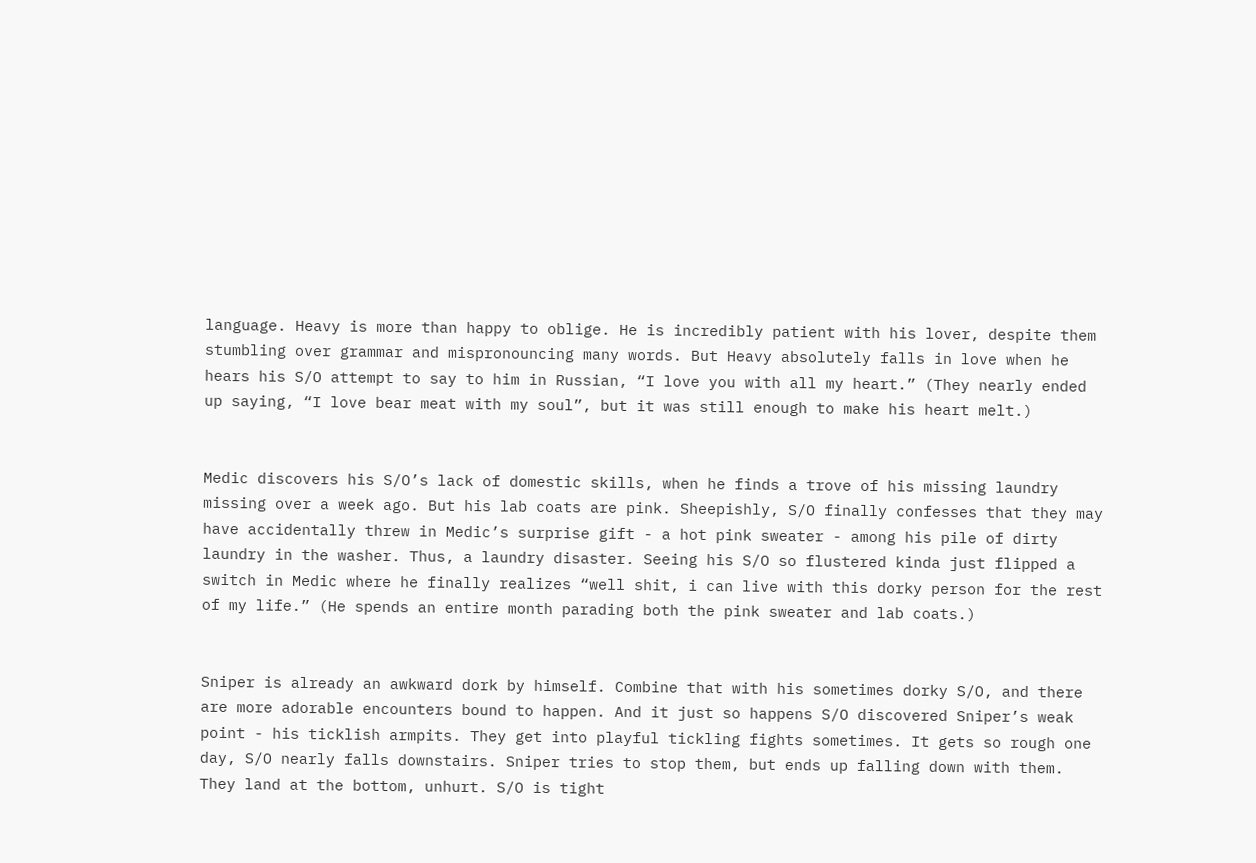language. Heavy is more than happy to oblige. He is incredibly patient with his lover, despite them stumbling over grammar and mispronouncing many words. But Heavy absolutely falls in love when he hears his S/O attempt to say to him in Russian, “I love you with all my heart.” (They nearly ended up saying, “I love bear meat with my soul”, but it was still enough to make his heart melt.)


Medic discovers his S/O’s lack of domestic skills, when he finds a trove of his missing laundry missing over a week ago. But his lab coats are pink. Sheepishly, S/O finally confesses that they may have accidentally threw in Medic’s surprise gift - a hot pink sweater - among his pile of dirty laundry in the washer. Thus, a laundry disaster. Seeing his S/O so flustered kinda just flipped a switch in Medic where he finally realizes “well shit, i can live with this dorky person for the rest of my life.” (He spends an entire month parading both the pink sweater and lab coats.)


Sniper is already an awkward dork by himself. Combine that with his sometimes dorky S/O, and there are more adorable encounters bound to happen. And it just so happens S/O discovered Sniper’s weak point - his ticklish armpits. They get into playful tickling fights sometimes. It gets so rough one day, S/O nearly falls downstairs. Sniper tries to stop them, but ends up falling down with them. They land at the bottom, unhurt. S/O is tight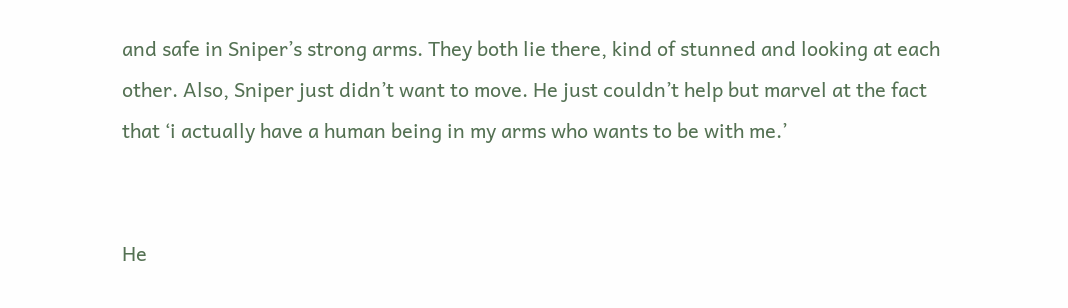and safe in Sniper’s strong arms. They both lie there, kind of stunned and looking at each other. Also, Sniper just didn’t want to move. He just couldn’t help but marvel at the fact that ‘i actually have a human being in my arms who wants to be with me.’


He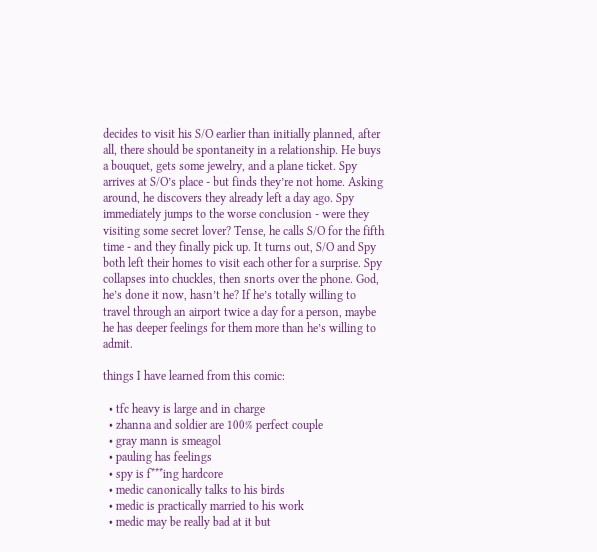decides to visit his S/O earlier than initially planned, after all, there should be spontaneity in a relationship. He buys a bouquet, gets some jewelry, and a plane ticket. Spy arrives at S/O’s place - but finds they’re not home. Asking around, he discovers they already left a day ago. Spy immediately jumps to the worse conclusion - were they visiting some secret lover? Tense, he calls S/O for the fifth time - and they finally pick up. It turns out, S/O and Spy both left their homes to visit each other for a surprise. Spy collapses into chuckles, then snorts over the phone. God, he’s done it now, hasn’t he? If he’s totally willing to travel through an airport twice a day for a person, maybe he has deeper feelings for them more than he’s willing to admit.

things I have learned from this comic:

  • tfc heavy is large and in charge
  • zhanna and soldier are 100% perfect couple
  • gray mann is smeagol
  • pauling has feelings
  • spy is f***ing hardcore
  • medic canonically talks to his birds
  • medic is practically married to his work
  • medic may be really bad at it but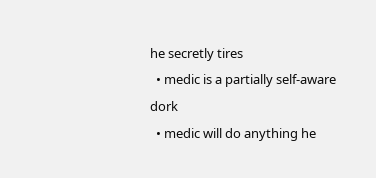he secretly tires
  • medic is a partially self-aware dork
  • medic will do anything he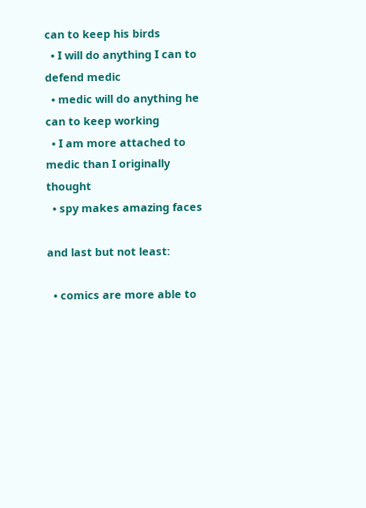can to keep his birds
  • I will do anything I can to defend medic
  • medic will do anything he can to keep working
  • I am more attached to medic than I originally thought
  • spy makes amazing faces

and last but not least:

  • comics are more able to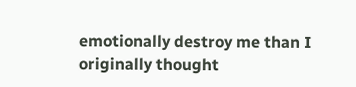emotionally destroy me than I originally thought